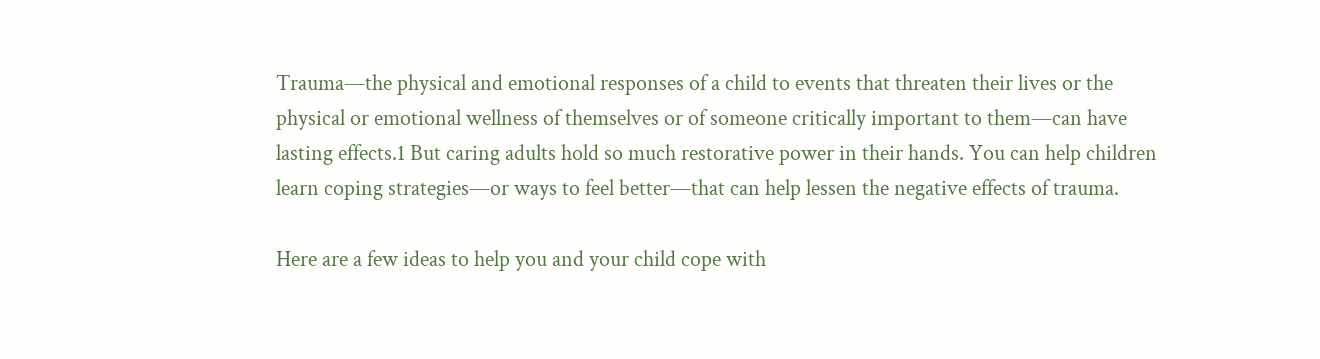Trauma—the physical and emotional responses of a child to events that threaten their lives or the physical or emotional wellness of themselves or of someone critically important to them—can have lasting effects.1 But caring adults hold so much restorative power in their hands. You can help children learn coping strategies—or ways to feel better—that can help lessen the negative effects of trauma.

Here are a few ideas to help you and your child cope with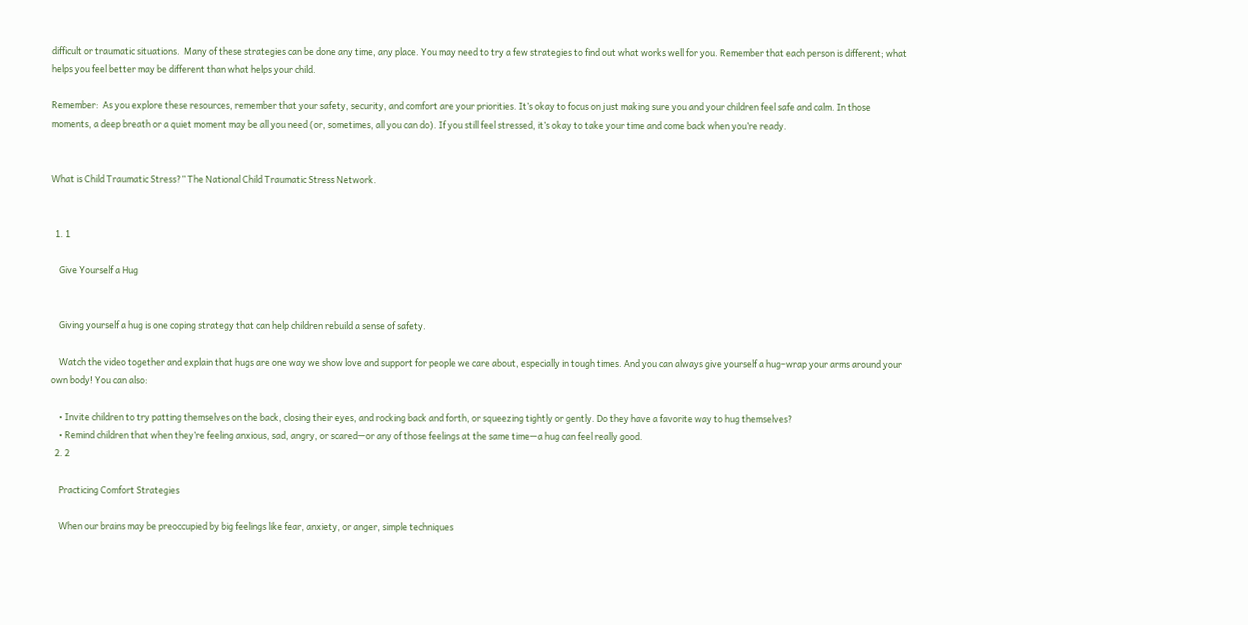difficult or traumatic situations.  Many of these strategies can be done any time, any place. You may need to try a few strategies to find out what works well for you. Remember that each person is different; what helps you feel better may be different than what helps your child.

Remember:  As you explore these resources, remember that your safety, security, and comfort are your priorities. It’s okay to focus on just making sure you and your children feel safe and calm. In those moments, a deep breath or a quiet moment may be all you need (or, sometimes, all you can do). If you still feel stressed, it’s okay to take your time and come back when you’re ready.


What is Child Traumatic Stress?” The National Child Traumatic Stress Network.


  1. 1

    Give Yourself a Hug


    Giving yourself a hug is one coping strategy that can help children rebuild a sense of safety.

    Watch the video together and explain that hugs are one way we show love and support for people we care about, especially in tough times. And you can always give yourself a hug–wrap your arms around your own body! You can also:

    • Invite children to try patting themselves on the back, closing their eyes, and rocking back and forth, or squeezing tightly or gently. Do they have a favorite way to hug themselves?
    • Remind children that when they’re feeling anxious, sad, angry, or scared—or any of those feelings at the same time—a hug can feel really good.
  2. 2

    Practicing Comfort Strategies

    When our brains may be preoccupied by big feelings like fear, anxiety, or anger, simple techniques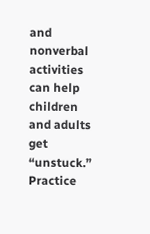and nonverbal activities can help children and adults get “unstuck.” Practice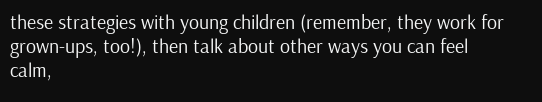these strategies with young children (remember, they work for grown-ups, too!), then talk about other ways you can feel calm,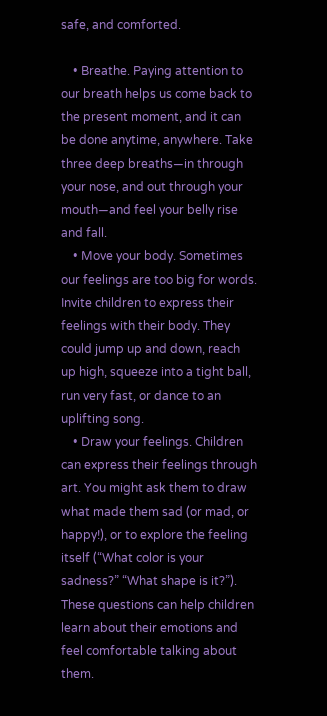safe, and comforted.

    • Breathe. Paying attention to our breath helps us come back to the present moment, and it can be done anytime, anywhere. Take three deep breaths—in through your nose, and out through your mouth—and feel your belly rise and fall.
    • Move your body. Sometimes our feelings are too big for words. Invite children to express their feelings with their body. They could jump up and down, reach up high, squeeze into a tight ball, run very fast, or dance to an uplifting song.
    • Draw your feelings. Children can express their feelings through art. You might ask them to draw what made them sad (or mad, or happy!), or to explore the feeling itself (“What color is your sadness?” “What shape is it?”). These questions can help children learn about their emotions and feel comfortable talking about them.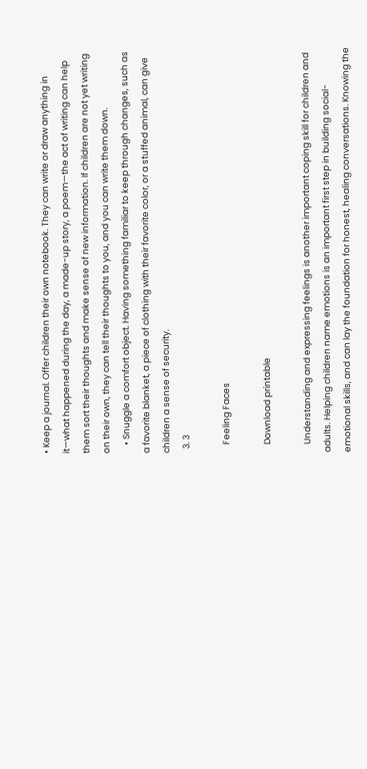• Keep a journal. Offer children their own notebook. They can write or draw anything in it—what happened during the day, a made-up story, a poem—the act of writing can help them sort their thoughts and make sense of new information. If children are not yet writing on their own, they can tell their thoughts to you, and you can write them down.
    • Snuggle a comfort object. Having something familiar to keep through changes, such as a favorite blanket, a piece of clothing with their favorite color, or a stuffed animal, can give children a sense of security.
  3. 3

    Feeling Faces

    Download printable

    Understanding and expressing feelings is another important coping skill for children and adults. Helping children name emotions is an important first step in building social-emotional skills, and can lay the foundation for honest, healing conversations. Knowing the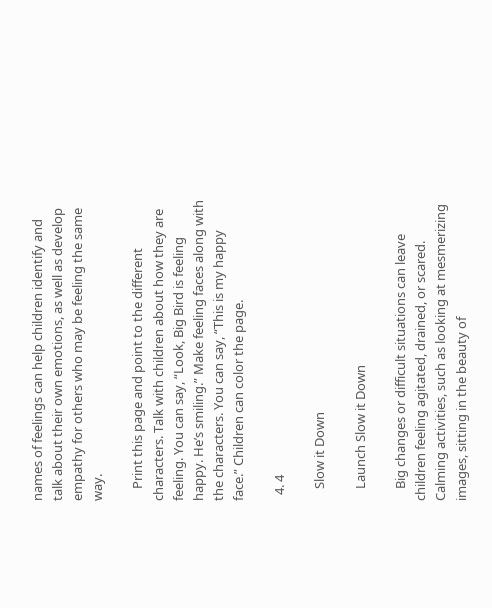names of feelings can help children identify and talk about their own emotions, as well as develop empathy for others who may be feeling the same way.

    Print this page and point to the different characters. Talk with children about how they are feeling. You can say, “Look, Big Bird is feeling happy. He’s smiling.” Make feeling faces along with the characters. You can say, “This is my happy face.” Children can color the page.

  4. 4

    Slow it Down

    Launch Slow it Down

    Big changes or difficult situations can leave children feeling agitated, drained, or scared. Calming activities, such as looking at mesmerizing images, sitting in the beauty of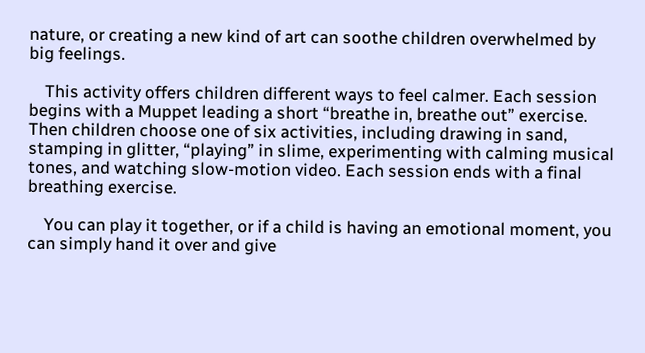nature, or creating a new kind of art can soothe children overwhelmed by big feelings.

    This activity offers children different ways to feel calmer. Each session begins with a Muppet leading a short “breathe in, breathe out” exercise. Then children choose one of six activities, including drawing in sand, stamping in glitter, “playing” in slime, experimenting with calming musical tones, and watching slow-motion video. Each session ends with a final breathing exercise.

    You can play it together, or if a child is having an emotional moment, you can simply hand it over and give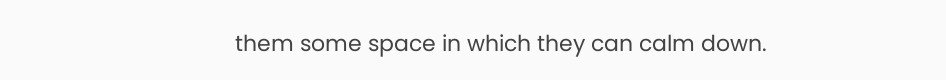them some space in which they can calm down.